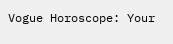Vogue Horoscope: Your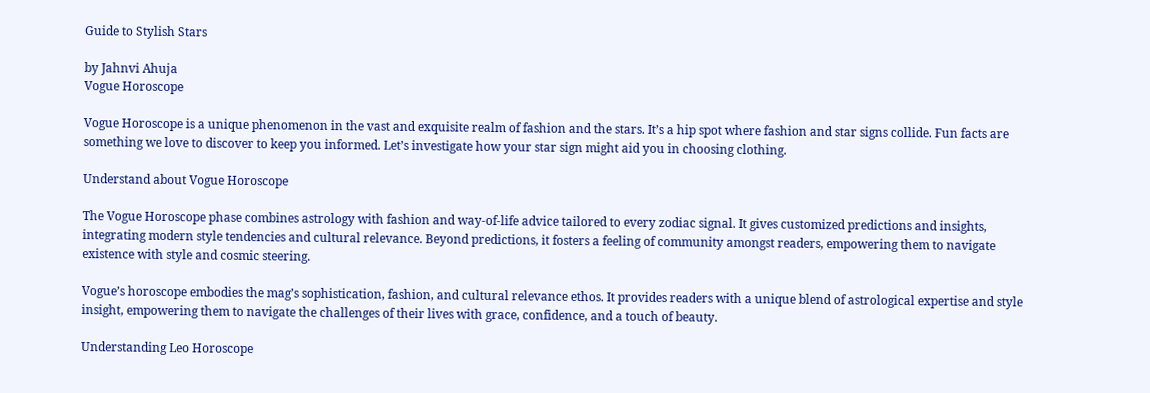Guide to Stylish Stars

by Jahnvi Ahuja
Vogue Horoscope

Vogue Horoscope is a unique phenomenon in the vast and exquisite realm of fashion and the stars. It’s a hip spot where fashion and star signs collide. Fun facts are something we love to discover to keep you informed. Let’s investigate how your star sign might aid you in choosing clothing.

Understand about Vogue Horoscope

The Vogue Horoscope phase combines astrology with fashion and way-of-life advice tailored to every zodiac signal. It gives customized predictions and insights, integrating modern style tendencies and cultural relevance. Beyond predictions, it fosters a feeling of community amongst readers, empowering them to navigate existence with style and cosmic steering.

Vogue’s horoscope embodies the mag’s sophistication, fashion, and cultural relevance ethos. It provides readers with a unique blend of astrological expertise and style insight, empowering them to navigate the challenges of their lives with grace, confidence, and a touch of beauty.

Understanding Leo Horoscope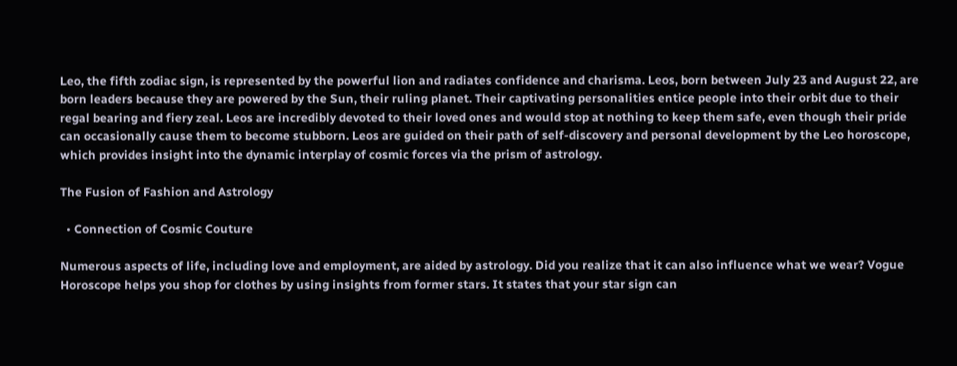Leo, the fifth zodiac sign, is represented by the powerful lion and radiates confidence and charisma. Leos, born between July 23 and August 22, are born leaders because they are powered by the Sun, their ruling planet. Their captivating personalities entice people into their orbit due to their regal bearing and fiery zeal. Leos are incredibly devoted to their loved ones and would stop at nothing to keep them safe, even though their pride can occasionally cause them to become stubborn. Leos are guided on their path of self-discovery and personal development by the Leo horoscope, which provides insight into the dynamic interplay of cosmic forces via the prism of astrology.

The Fusion of Fashion and Astrology

  • Connection of Cosmic Couture

Numerous aspects of life, including love and employment, are aided by astrology. Did you realize that it can also influence what we wear? Vogue Horoscope helps you shop for clothes by using insights from former stars. It states that your star sign can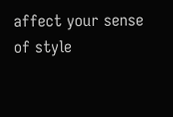affect your sense of style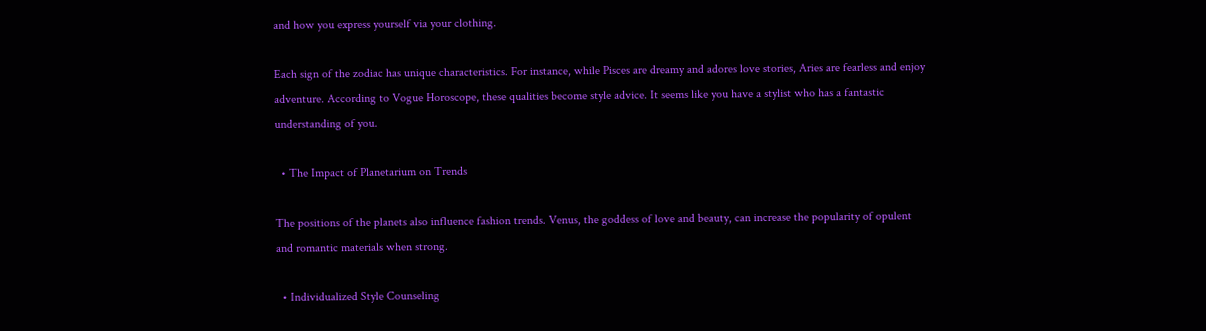and how you express yourself via your clothing.

Each sign of the zodiac has unique characteristics. For instance, while Pisces are dreamy and adores love stories, Aries are fearless and enjoy adventure. According to Vogue Horoscope, these qualities become style advice. It seems like you have a stylist who has a fantastic understanding of you.

  • The Impact of Planetarium on Trends

The positions of the planets also influence fashion trends. Venus, the goddess of love and beauty, can increase the popularity of opulent and romantic materials when strong.

  • Individualized Style Counseling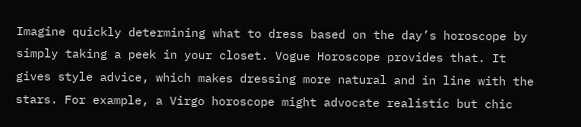Imagine quickly determining what to dress based on the day’s horoscope by simply taking a peek in your closet. Vogue Horoscope provides that. It gives style advice, which makes dressing more natural and in line with the stars. For example, a Virgo horoscope might advocate realistic but chic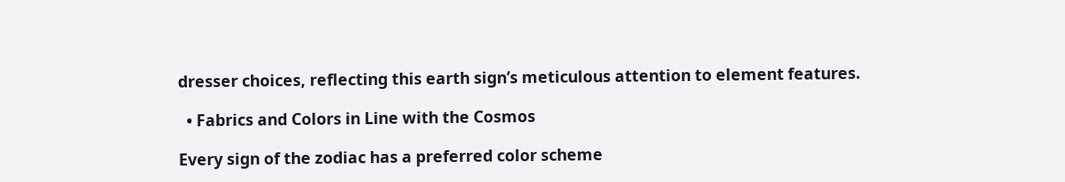dresser choices, reflecting this earth sign’s meticulous attention to element features.

  • Fabrics and Colors in Line with the Cosmos

Every sign of the zodiac has a preferred color scheme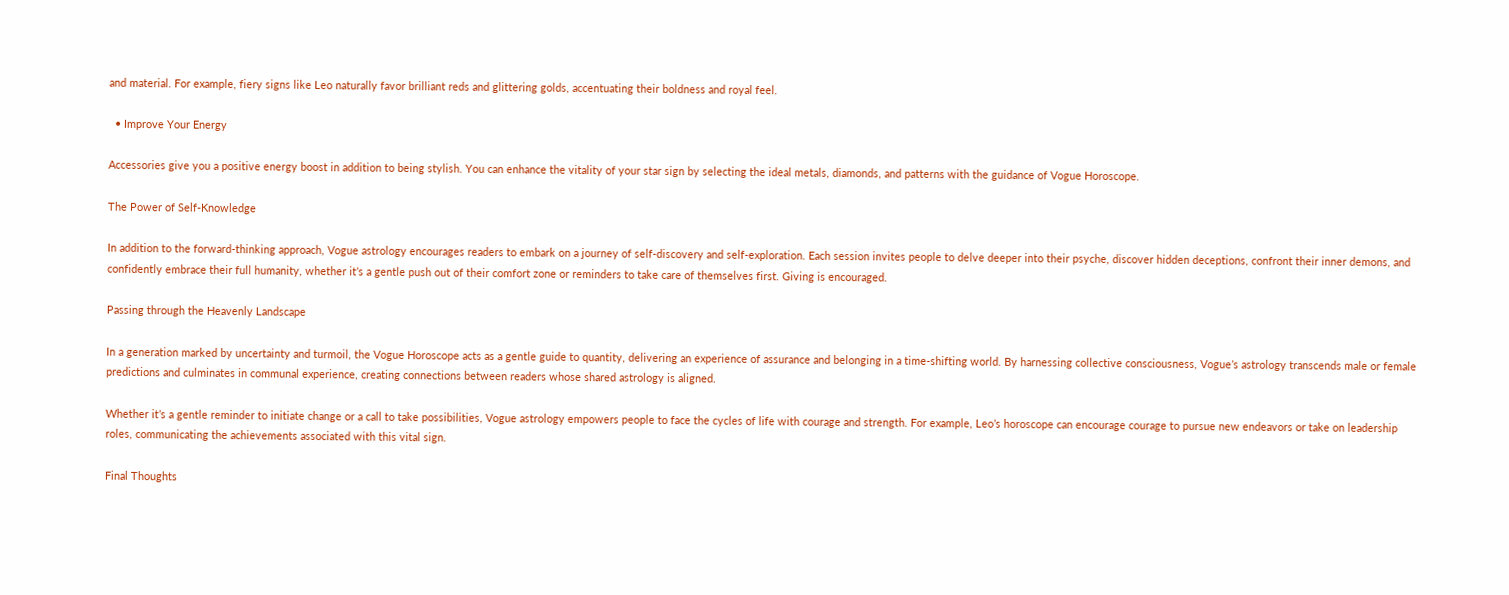and material. For example, fiery signs like Leo naturally favor brilliant reds and glittering golds, accentuating their boldness and royal feel.

  • Improve Your Energy

Accessories give you a positive energy boost in addition to being stylish. You can enhance the vitality of your star sign by selecting the ideal metals, diamonds, and patterns with the guidance of Vogue Horoscope.

The Power of Self-Knowledge

In addition to the forward-thinking approach, Vogue astrology encourages readers to embark on a journey of self-discovery and self-exploration. Each session invites people to delve deeper into their psyche, discover hidden deceptions, confront their inner demons, and confidently embrace their full humanity, whether it’s a gentle push out of their comfort zone or reminders to take care of themselves first. Giving is encouraged.

Passing through the Heavenly Landscape

In a generation marked by uncertainty and turmoil, the Vogue Horoscope acts as a gentle guide to quantity, delivering an experience of assurance and belonging in a time-shifting world. By harnessing collective consciousness, Vogue’s astrology transcends male or female predictions and culminates in communal experience, creating connections between readers whose shared astrology is aligned.

Whether it’s a gentle reminder to initiate change or a call to take possibilities, Vogue astrology empowers people to face the cycles of life with courage and strength. For example, Leo’s horoscope can encourage courage to pursue new endeavors or take on leadership roles, communicating the achievements associated with this vital sign.

Final Thoughts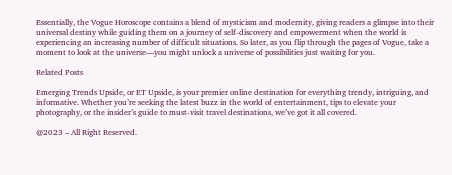Essentially, the Vogue Horoscope contains a blend of mysticism and modernity, giving readers a glimpse into their universal destiny while guiding them on a journey of self-discovery and empowerment when the world is experiencing an increasing number of difficult situations. So later, as you flip through the pages of Vogue, take a moment to look at the universe—you might unlock a universe of possibilities just waiting for you.

Related Posts

Emerging Trends Upside, or ET Upside, is your premier online destination for everything trendy, intriguing, and informative. Whether you’re seeking the latest buzz in the world of entertainment, tips to elevate your photography, or the insider’s guide to must-visit travel destinations, we’ve got it all covered.

@2023 – All Right Reserved.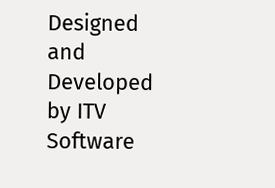Designed and Developed by ITV Software